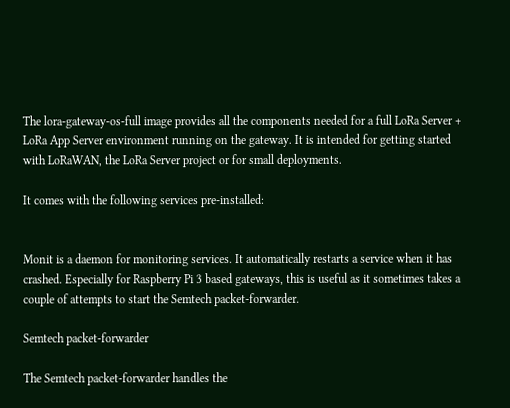The lora-gateway-os-full image provides all the components needed for a full LoRa Server + LoRa App Server environment running on the gateway. It is intended for getting started with LoRaWAN, the LoRa Server project or for small deployments.

It comes with the following services pre-installed:


Monit is a daemon for monitoring services. It automatically restarts a service when it has crashed. Especially for Raspberry Pi 3 based gateways, this is useful as it sometimes takes a couple of attempts to start the Semtech packet-forwarder.

Semtech packet-forwarder

The Semtech packet-forwarder handles the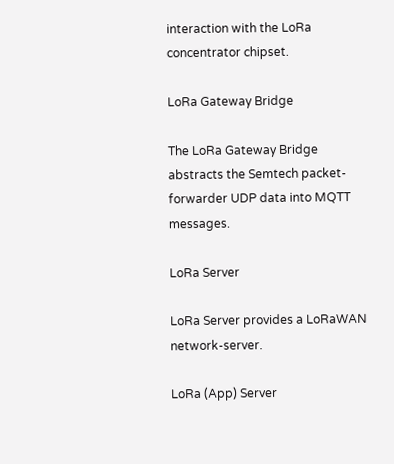interaction with the LoRa concentrator chipset.

LoRa Gateway Bridge

The LoRa Gateway Bridge abstracts the Semtech packet-forwarder UDP data into MQTT messages.

LoRa Server

LoRa Server provides a LoRaWAN network-server.

LoRa (App) Server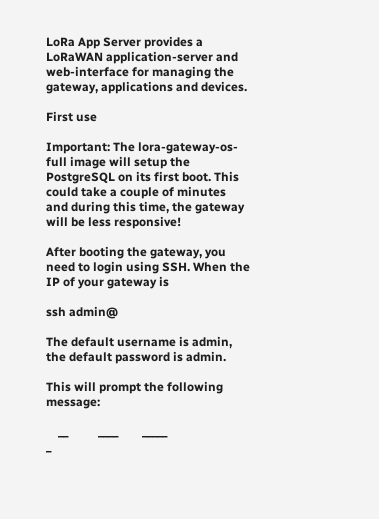LoRa App Server provides a LoRaWAN application-server and web-interface for managing the gateway, applications and devices.

First use

Important: The lora-gateway-os-full image will setup the PostgreSQL on its first boot. This could take a couple of minutes and during this time, the gateway will be less responsive!

After booting the gateway, you need to login using SSH. When the IP of your gateway is

ssh admin@

The default username is admin, the default password is admin.

This will prompt the following message:

    __          ____        _____                             _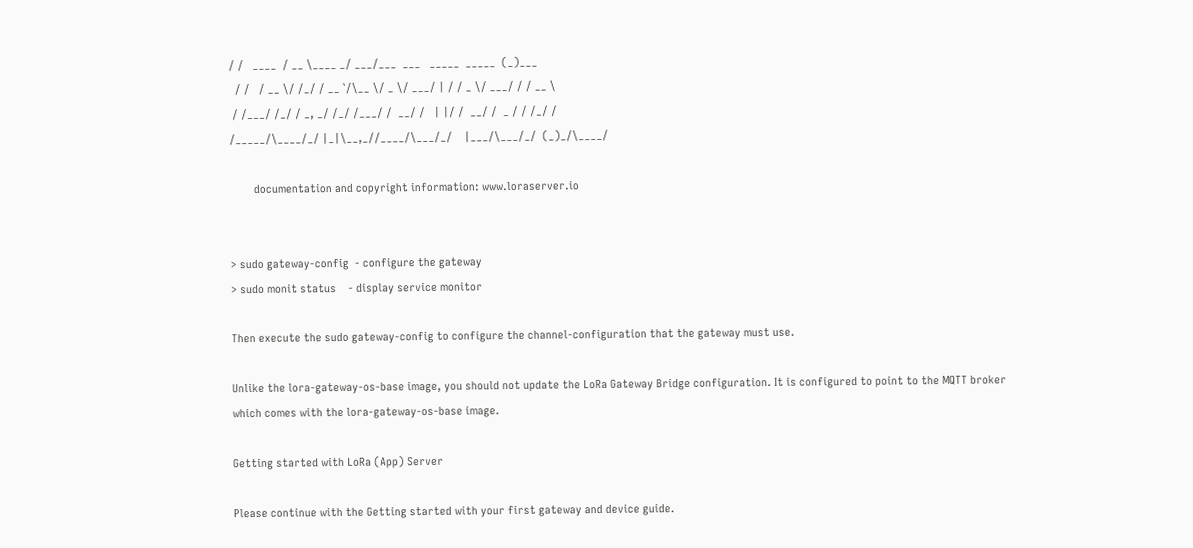/ /   ____  / __ \____ _/ ___/___  ___   _____  _____  (_)___
  / /   / __ \/ /_/ / __ `/\__ \/ _ \/ ___/ | / / _ \/ ___/ / / __ \
 / /___/ /_/ / _, _/ /_/ /___/ /  __/ /   | |/ /  __/ /  _ / / /_/ /
/_____/\____/_/ |_|\__,_//____/\___/_/    |___/\___/_/  (_)_/\____/

        documentation and copyright information: www.loraserver.io


> sudo gateway-config  - configure the gateway
> sudo monit status    - display service monitor

Then execute the sudo gateway-config to configure the channel-configuration that the gateway must use.

Unlike the lora-gateway-os-base image, you should not update the LoRa Gateway Bridge configuration. It is configured to point to the MQTT broker which comes with the lora-gateway-os-base image.

Getting started with LoRa (App) Server

Please continue with the Getting started with your first gateway and device guide.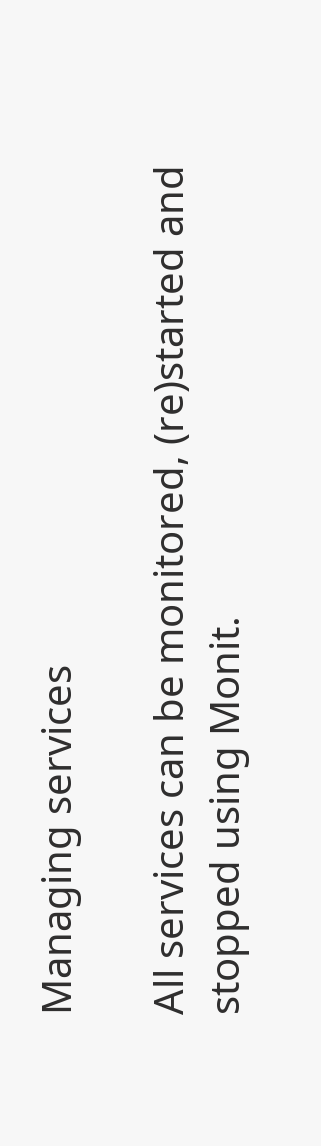Managing services

All services can be monitored, (re)started and stopped using Monit.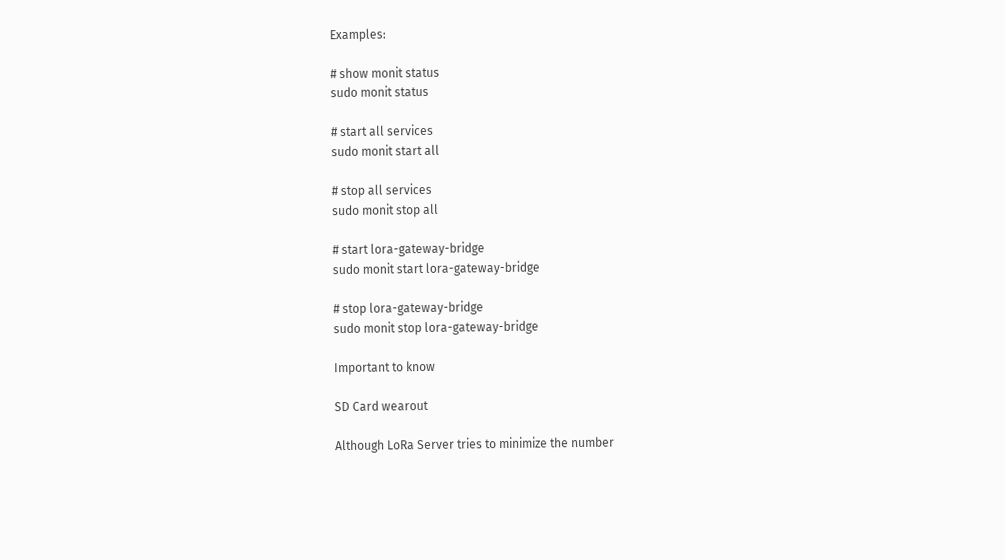Examples:

# show monit status
sudo monit status

# start all services
sudo monit start all

# stop all services
sudo monit stop all

# start lora-gateway-bridge
sudo monit start lora-gateway-bridge

# stop lora-gateway-bridge
sudo monit stop lora-gateway-bridge

Important to know

SD Card wearout

Although LoRa Server tries to minimize the number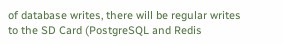of database writes, there will be regular writes to the SD Card (PostgreSQL and Redis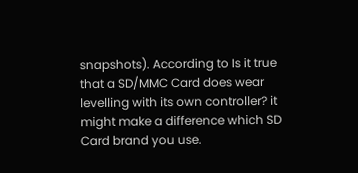snapshots). According to Is it true that a SD/MMC Card does wear levelling with its own controller? it might make a difference which SD Card brand you use.